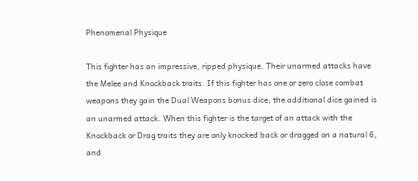Phenomenal Physique

This fighter has an impressive, ripped physique. Their unarmed attacks have the Melee and Knockback traits. If this fighter has one or zero close combat weapons they gain the Dual Weapons bonus dice; the additional dice gained is an unarmed attack. When this fighter is the target of an attack with the Knockback or Drag traits they are only knocked back or dragged on a natural 6, and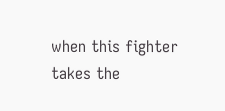when this fighter takes the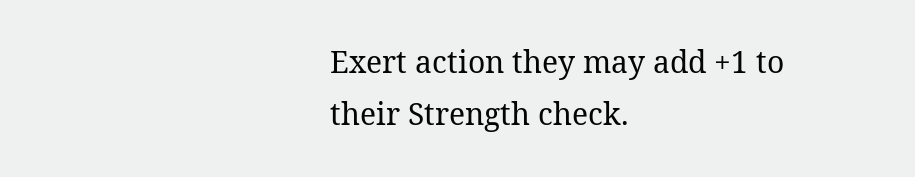Exert action they may add +1 to their Strength check.